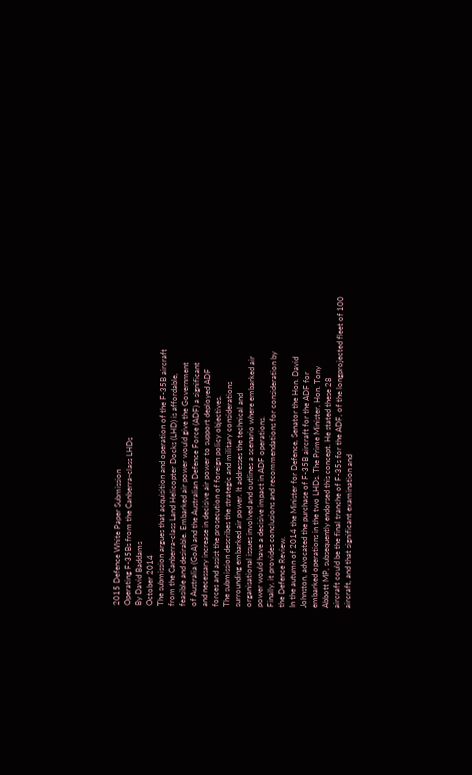2015 Defence White Paper Submission
Operating F-35Bs from the Canberra-class LHDs
By David Baddams
October 2014
The submission argues that acquisition and operation of the F-35B aircraft
from the Canberra-class Land Helicopter Docks (LHD) is affordable,
feasible and desirable. Embarked air power would give the Government
of Australia (GoA) and the Australian Defence Force (ADF) a significant
and necessary increase in decisive air power to support deployed ADF
forces and assist the prosecution of foreign policy objectives.
The submission describes the strategic and military considerations
surrounding embarked air power. It addresses the technical and
organisational issues involved and outlines a scenario where embarked air
power would have a decisive impact in ADF operations.
Finally, it provides conclusions and recommendations for consideration by
the Defence Review.
In the autumn of 2014 the Minister for Defence, Senator the Hon. David
Johnston, advocated the purchase of F-35B aircraft for the ADF for
embarked operations in the two LHDs. The Prime Minister, Hon. Tony
Abbott MP, subsequently endorsed this concept. He stated these 28
aircraft could be the final tranche of F-35s for the ADF, of the longprojected fleet of 100 aircraft, and that significant examination and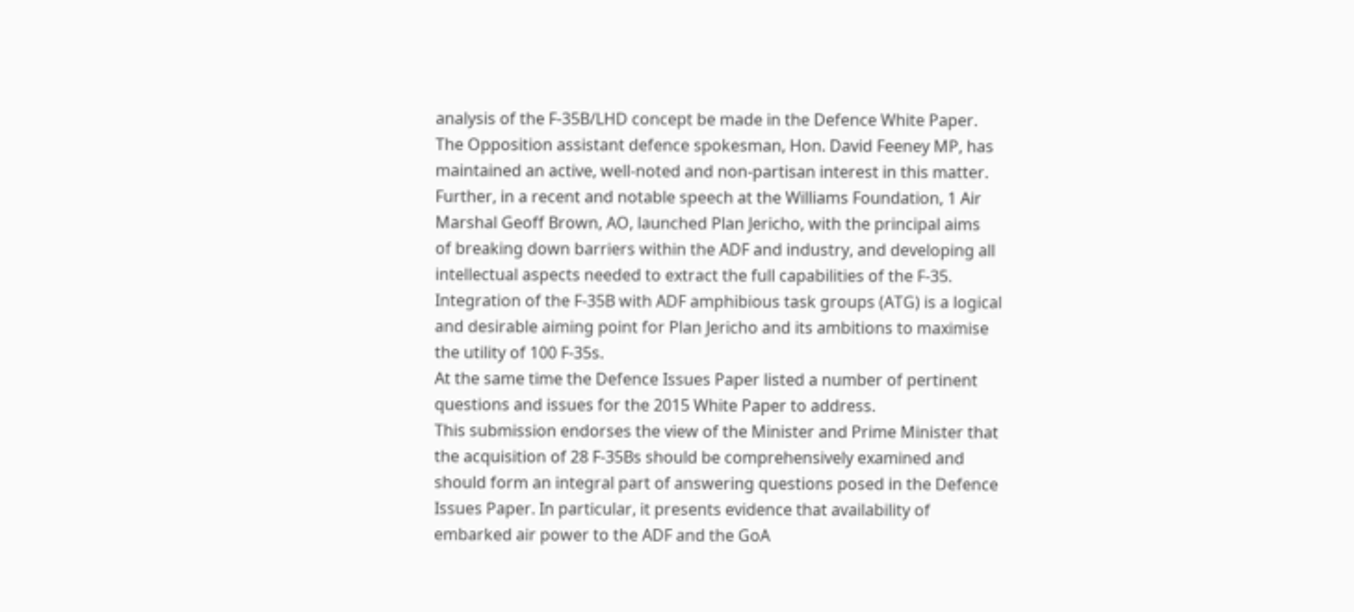analysis of the F-35B/LHD concept be made in the Defence White Paper.
The Opposition assistant defence spokesman, Hon. David Feeney MP, has
maintained an active, well-noted and non-partisan interest in this matter.
Further, in a recent and notable speech at the Williams Foundation, 1 Air
Marshal Geoff Brown, AO, launched Plan Jericho, with the principal aims
of breaking down barriers within the ADF and industry, and developing all
intellectual aspects needed to extract the full capabilities of the F-35.
Integration of the F-35B with ADF amphibious task groups (ATG) is a logical
and desirable aiming point for Plan Jericho and its ambitions to maximise
the utility of 100 F-35s.
At the same time the Defence Issues Paper listed a number of pertinent
questions and issues for the 2015 White Paper to address.
This submission endorses the view of the Minister and Prime Minister that
the acquisition of 28 F-35Bs should be comprehensively examined and
should form an integral part of answering questions posed in the Defence
Issues Paper. In particular, it presents evidence that availability of
embarked air power to the ADF and the GoA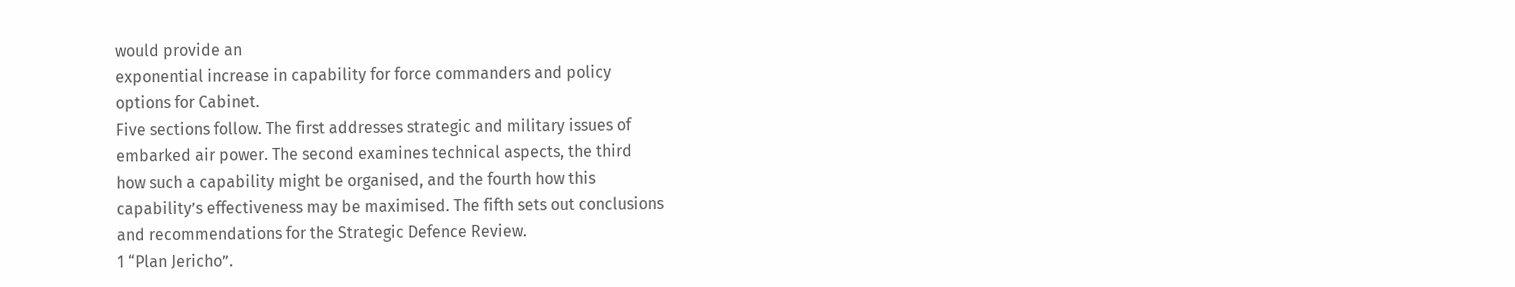would provide an
exponential increase in capability for force commanders and policy
options for Cabinet.
Five sections follow. The first addresses strategic and military issues of
embarked air power. The second examines technical aspects, the third
how such a capability might be organised, and the fourth how this
capability’s effectiveness may be maximised. The fifth sets out conclusions
and recommendations for the Strategic Defence Review.
1 “Plan Jericho”.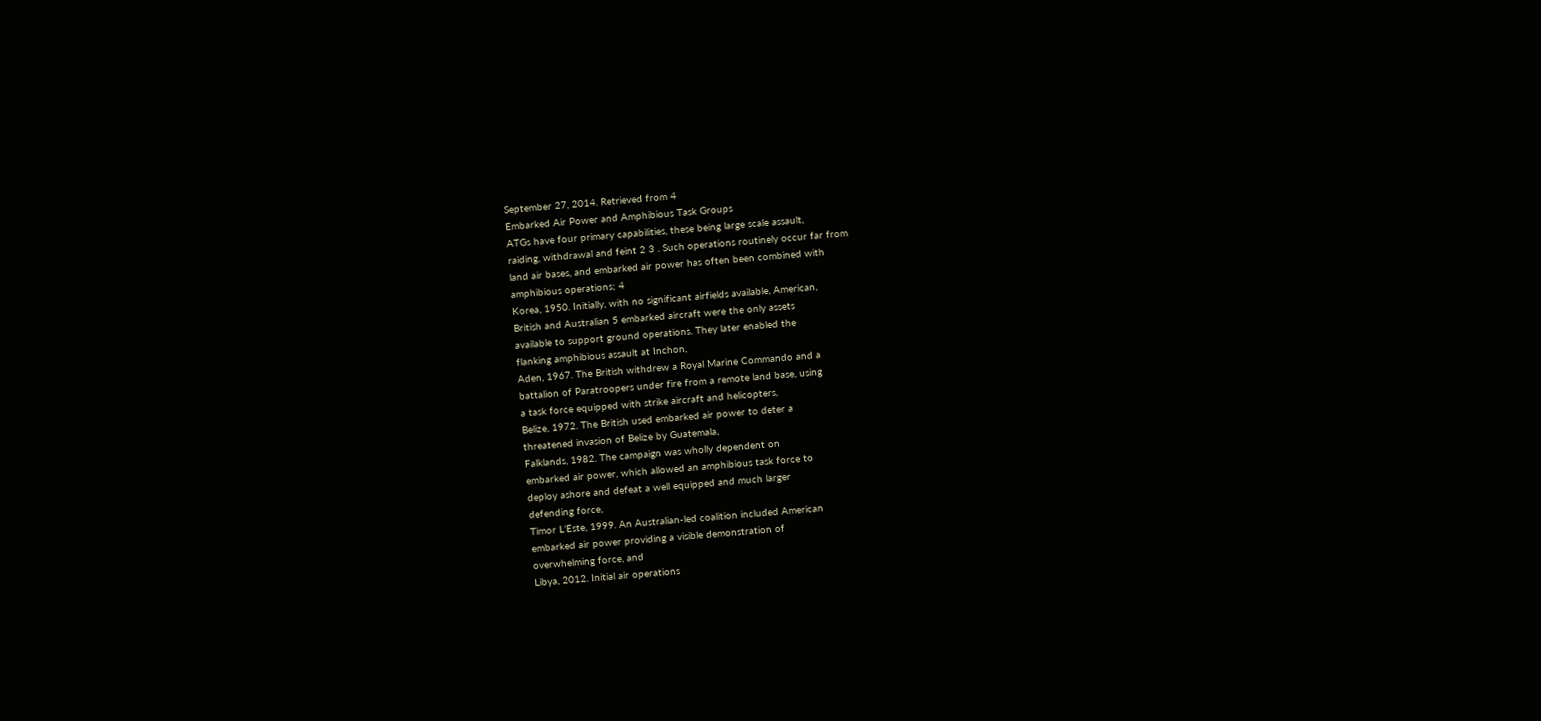September 27, 2014. Retrieved from 4
Embarked Air Power and Amphibious Task Groups
ATGs have four primary capabilities, these being large scale assault,
raiding, withdrawal and feint 2 3 . Such operations routinely occur far from
land air bases, and embarked air power has often been combined with
amphibious operations; 4
Korea, 1950. Initially, with no significant airfields available, American,
British and Australian 5 embarked aircraft were the only assets
available to support ground operations. They later enabled the
flanking amphibious assault at Inchon,
Aden, 1967. The British withdrew a Royal Marine Commando and a
battalion of Paratroopers under fire from a remote land base, using
a task force equipped with strike aircraft and helicopters,
Belize, 1972. The British used embarked air power to deter a
threatened invasion of Belize by Guatemala,
Falklands, 1982. The campaign was wholly dependent on
embarked air power, which allowed an amphibious task force to
deploy ashore and defeat a well equipped and much larger
defending force,
Timor L’Este, 1999. An Australian-led coalition included American
embarked air power providing a visible demonstration of
overwhelming force, and
Libya, 2012. Initial air operations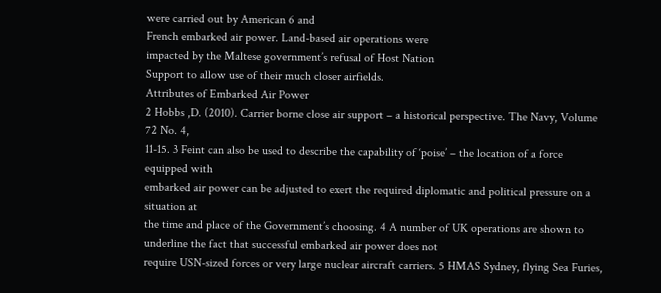were carried out by American 6 and
French embarked air power. Land-based air operations were
impacted by the Maltese government’s refusal of Host Nation
Support to allow use of their much closer airfields.
Attributes of Embarked Air Power
2 Hobbs ,D. (2010). Carrier borne close air support – a historical perspective. The Navy, Volume 72 No. 4,
11-15. 3 Feint can also be used to describe the capability of ‘poise’ – the location of a force equipped with
embarked air power can be adjusted to exert the required diplomatic and political pressure on a situation at
the time and place of the Government’s choosing. 4 A number of UK operations are shown to underline the fact that successful embarked air power does not
require USN-sized forces or very large nuclear aircraft carriers. 5 HMAS Sydney, flying Sea Furies,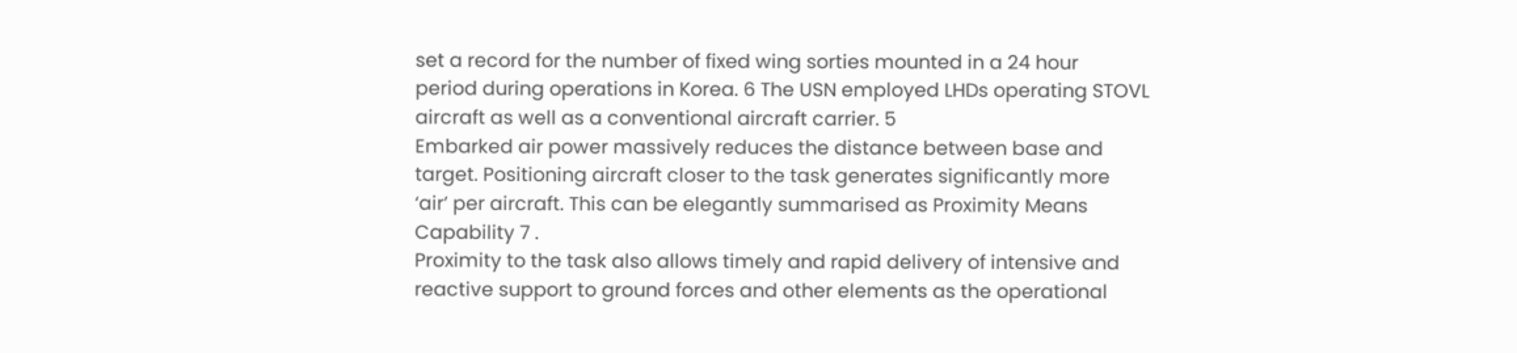set a record for the number of fixed wing sorties mounted in a 24 hour
period during operations in Korea. 6 The USN employed LHDs operating STOVL aircraft as well as a conventional aircraft carrier. 5
Embarked air power massively reduces the distance between base and
target. Positioning aircraft closer to the task generates significantly more
‘air’ per aircraft. This can be elegantly summarised as Proximity Means
Capability 7 .
Proximity to the task also allows timely and rapid delivery of intensive and
reactive support to ground forces and other elements as the operational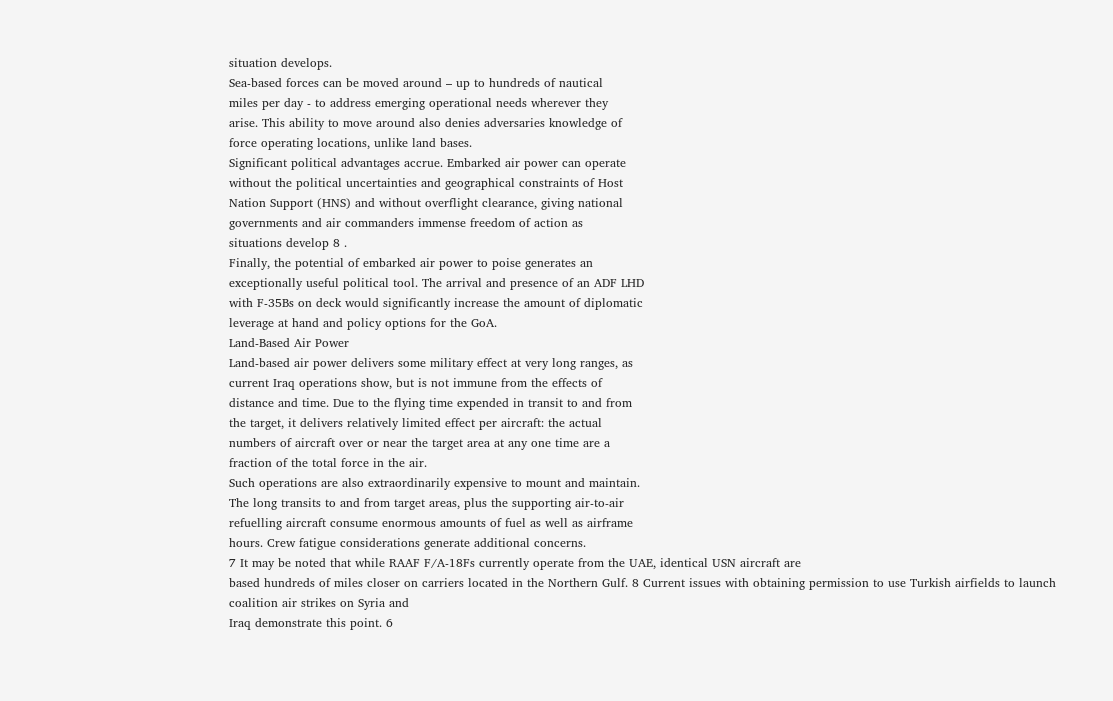situation develops.
Sea-based forces can be moved around – up to hundreds of nautical
miles per day - to address emerging operational needs wherever they
arise. This ability to move around also denies adversaries knowledge of
force operating locations, unlike land bases.
Significant political advantages accrue. Embarked air power can operate
without the political uncertainties and geographical constraints of Host
Nation Support (HNS) and without overflight clearance, giving national
governments and air commanders immense freedom of action as
situations develop 8 .
Finally, the potential of embarked air power to poise generates an
exceptionally useful political tool. The arrival and presence of an ADF LHD
with F-35Bs on deck would significantly increase the amount of diplomatic
leverage at hand and policy options for the GoA.
Land-Based Air Power
Land-based air power delivers some military effect at very long ranges, as
current Iraq operations show, but is not immune from the effects of
distance and time. Due to the flying time expended in transit to and from
the target, it delivers relatively limited effect per aircraft: the actual
numbers of aircraft over or near the target area at any one time are a
fraction of the total force in the air.
Such operations are also extraordinarily expensive to mount and maintain.
The long transits to and from target areas, plus the supporting air-to-air
refuelling aircraft consume enormous amounts of fuel as well as airframe
hours. Crew fatigue considerations generate additional concerns.
7 It may be noted that while RAAF F/A-18Fs currently operate from the UAE, identical USN aircraft are
based hundreds of miles closer on carriers located in the Northern Gulf. 8 Current issues with obtaining permission to use Turkish airfields to launch coalition air strikes on Syria and
Iraq demonstrate this point. 6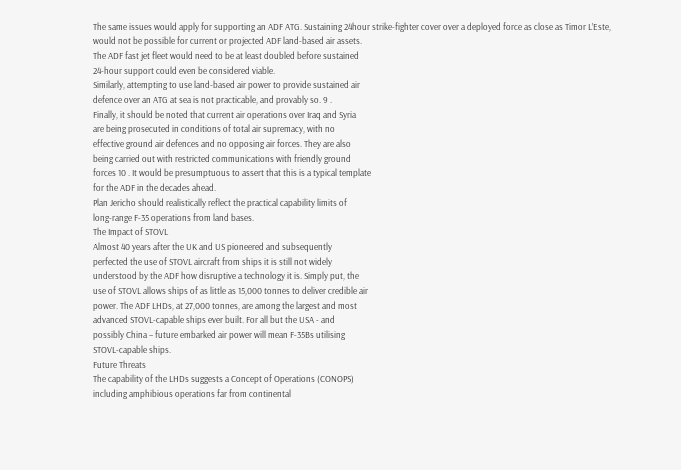The same issues would apply for supporting an ADF ATG. Sustaining 24hour strike-fighter cover over a deployed force as close as Timor L’Este,
would not be possible for current or projected ADF land-based air assets.
The ADF fast jet fleet would need to be at least doubled before sustained
24-hour support could even be considered viable.
Similarly, attempting to use land-based air power to provide sustained air
defence over an ATG at sea is not practicable, and provably so. 9 .
Finally, it should be noted that current air operations over Iraq and Syria
are being prosecuted in conditions of total air supremacy, with no
effective ground air defences and no opposing air forces. They are also
being carried out with restricted communications with friendly ground
forces 10 . It would be presumptuous to assert that this is a typical template
for the ADF in the decades ahead.
Plan Jericho should realistically reflect the practical capability limits of
long-range F-35 operations from land bases.
The Impact of STOVL
Almost 40 years after the UK and US pioneered and subsequently
perfected the use of STOVL aircraft from ships it is still not widely
understood by the ADF how disruptive a technology it is. Simply put, the
use of STOVL allows ships of as little as 15,000 tonnes to deliver credible air
power. The ADF LHDs, at 27,000 tonnes, are among the largest and most
advanced STOVL-capable ships ever built. For all but the USA - and
possibly China – future embarked air power will mean F-35Bs utilising
STOVL-capable ships.
Future Threats
The capability of the LHDs suggests a Concept of Operations (CONOPS)
including amphibious operations far from continental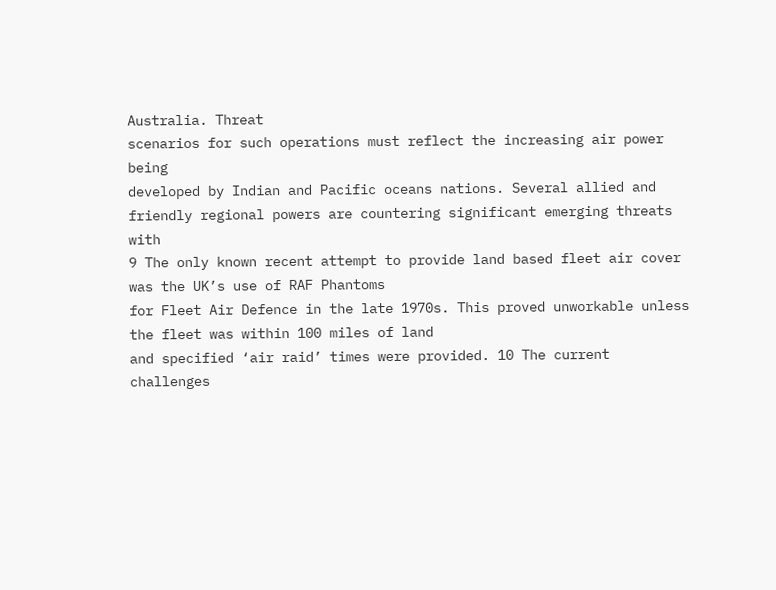Australia. Threat
scenarios for such operations must reflect the increasing air power being
developed by Indian and Pacific oceans nations. Several allied and
friendly regional powers are countering significant emerging threats with
9 The only known recent attempt to provide land based fleet air cover was the UK’s use of RAF Phantoms
for Fleet Air Defence in the late 1970s. This proved unworkable unless the fleet was within 100 miles of land
and specified ‘air raid’ times were provided. 10 The current challenges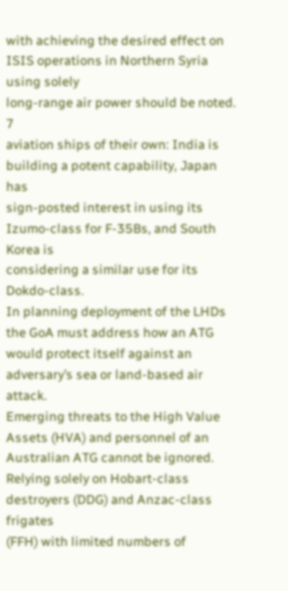with achieving the desired effect on ISIS operations in Northern Syria using solely
long-range air power should be noted. 7
aviation ships of their own: India is building a potent capability, Japan has
sign-posted interest in using its Izumo-class for F-35Bs, and South Korea is
considering a similar use for its Dokdo-class.
In planning deployment of the LHDs the GoA must address how an ATG
would protect itself against an adversary’s sea or land-based air attack.
Emerging threats to the High Value Assets (HVA) and personnel of an
Australian ATG cannot be ignored.
Relying solely on Hobart-class destroyers (DDG) and Anzac-class frigates
(FFH) with limited numbers of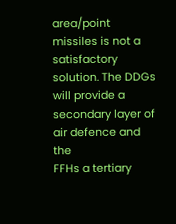area/point missiles is not a satisfactory
solution. The DDGs will provide a secondary layer of air defence and the
FFHs a tertiary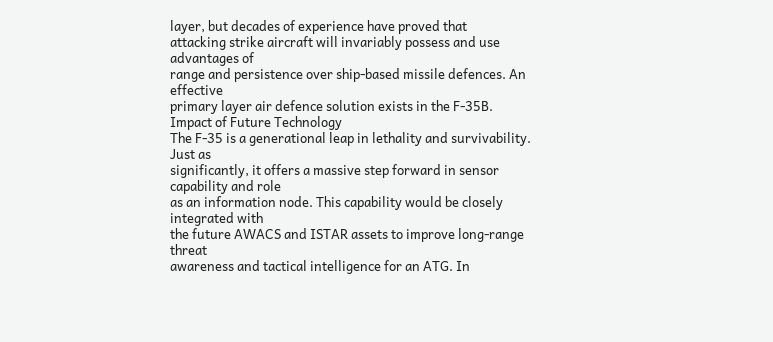layer, but decades of experience have proved that
attacking strike aircraft will invariably possess and use advantages of
range and persistence over ship-based missile defences. An effective
primary layer air defence solution exists in the F-35B.
Impact of Future Technology
The F-35 is a generational leap in lethality and survivability. Just as
significantly, it offers a massive step forward in sensor capability and role
as an information node. This capability would be closely integrated with
the future AWACS and ISTAR assets to improve long-range threat
awareness and tactical intelligence for an ATG. In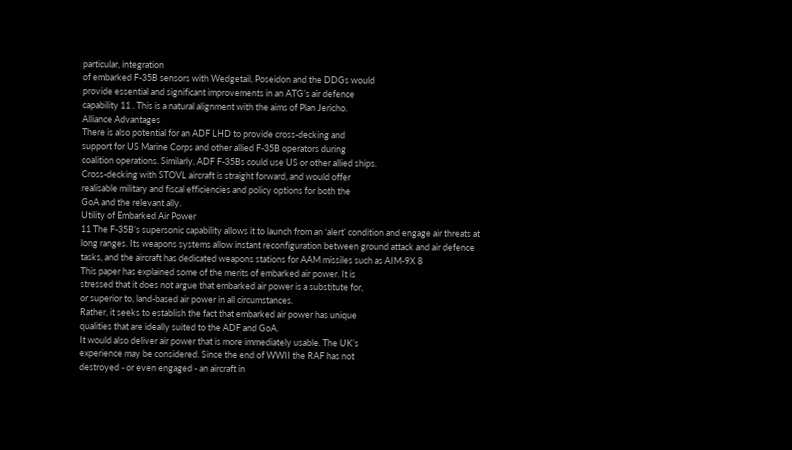particular, integration
of embarked F-35B sensors with Wedgetail, Poseidon and the DDGs would
provide essential and significant improvements in an ATG’s air defence
capability 11 . This is a natural alignment with the aims of Plan Jericho.
Alliance Advantages
There is also potential for an ADF LHD to provide cross-decking and
support for US Marine Corps and other allied F-35B operators during
coalition operations. Similarly, ADF F-35Bs could use US or other allied ships.
Cross-decking with STOVL aircraft is straight forward, and would offer
realisable military and fiscal efficiencies and policy options for both the
GoA and the relevant ally.
Utility of Embarked Air Power
11 The F-35B’s supersonic capability allows it to launch from an ‘alert’ condition and engage air threats at
long ranges. Its weapons systems allow instant reconfiguration between ground attack and air defence
tasks, and the aircraft has dedicated weapons stations for AAM missiles such as AIM-9X 8
This paper has explained some of the merits of embarked air power. It is
stressed that it does not argue that embarked air power is a substitute for,
or superior to, land-based air power in all circumstances.
Rather, it seeks to establish the fact that embarked air power has unique
qualities that are ideally suited to the ADF and GoA.
It would also deliver air power that is more immediately usable. The UK’s
experience may be considered. Since the end of WWII the RAF has not
destroyed - or even engaged - an aircraft in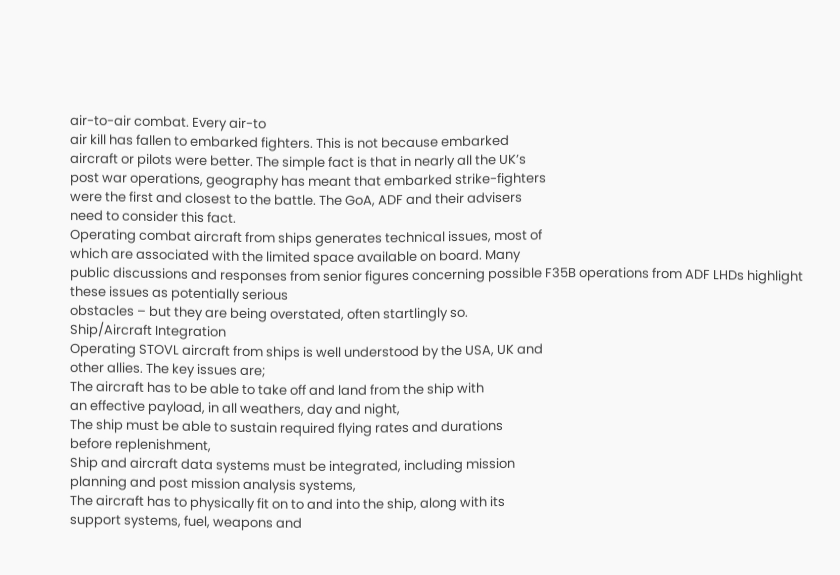air-to-air combat. Every air-to
air kill has fallen to embarked fighters. This is not because embarked
aircraft or pilots were better. The simple fact is that in nearly all the UK’s
post war operations, geography has meant that embarked strike-fighters
were the first and closest to the battle. The GoA, ADF and their advisers
need to consider this fact.
Operating combat aircraft from ships generates technical issues, most of
which are associated with the limited space available on board. Many
public discussions and responses from senior figures concerning possible F35B operations from ADF LHDs highlight these issues as potentially serious
obstacles – but they are being overstated, often startlingly so.
Ship/Aircraft Integration
Operating STOVL aircraft from ships is well understood by the USA, UK and
other allies. The key issues are;
The aircraft has to be able to take off and land from the ship with
an effective payload, in all weathers, day and night,
The ship must be able to sustain required flying rates and durations
before replenishment,
Ship and aircraft data systems must be integrated, including mission
planning and post mission analysis systems,
The aircraft has to physically fit on to and into the ship, along with its
support systems, fuel, weapons and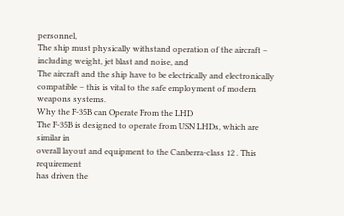personnel,
The ship must physically withstand operation of the aircraft –
including weight, jet blast and noise, and
The aircraft and the ship have to be electrically and electronically
compatible – this is vital to the safe employment of modern
weapons systems.
Why the F-35B can Operate From the LHD
The F-35B is designed to operate from USN LHDs, which are similar in
overall layout and equipment to the Canberra-class 12 . This requirement
has driven the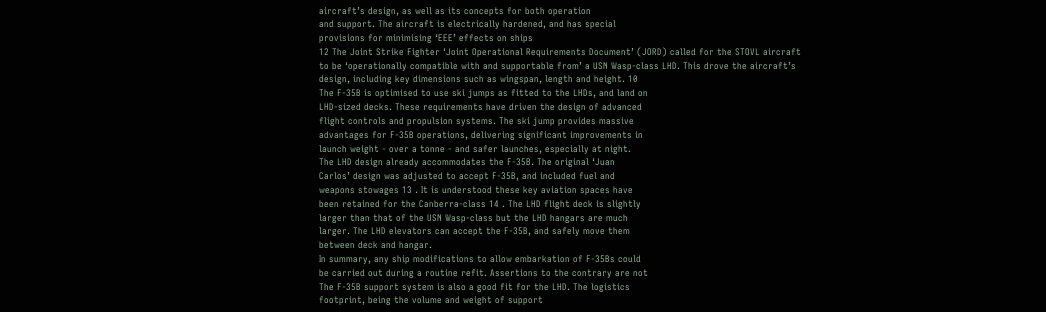aircraft’s design, as well as its concepts for both operation
and support. The aircraft is electrically hardened, and has special
provisions for minimising ‘EEE’ effects on ships
12 The Joint Strike Fighter ‘Joint Operational Requirements Document’ (JORD) called for the STOVL aircraft
to be ‘operationally compatible with and supportable from’ a USN Wasp-class LHD. This drove the aircraft’s
design, including key dimensions such as wingspan, length and height. 10
The F-35B is optimised to use ski jumps as fitted to the LHDs, and land on
LHD-sized decks. These requirements have driven the design of advanced
flight controls and propulsion systems. The ski jump provides massive
advantages for F-35B operations, delivering significant improvements in
launch weight - over a tonne - and safer launches, especially at night.
The LHD design already accommodates the F-35B. The original ‘Juan
Carlos’ design was adjusted to accept F-35B, and included fuel and
weapons stowages 13 . It is understood these key aviation spaces have
been retained for the Canberra-class 14 . The LHD flight deck is slightly
larger than that of the USN Wasp-class but the LHD hangars are much
larger. The LHD elevators can accept the F-35B, and safely move them
between deck and hangar.
In summary, any ship modifications to allow embarkation of F-35Bs could
be carried out during a routine refit. Assertions to the contrary are not
The F-35B support system is also a good fit for the LHD. The logistics
footprint, being the volume and weight of support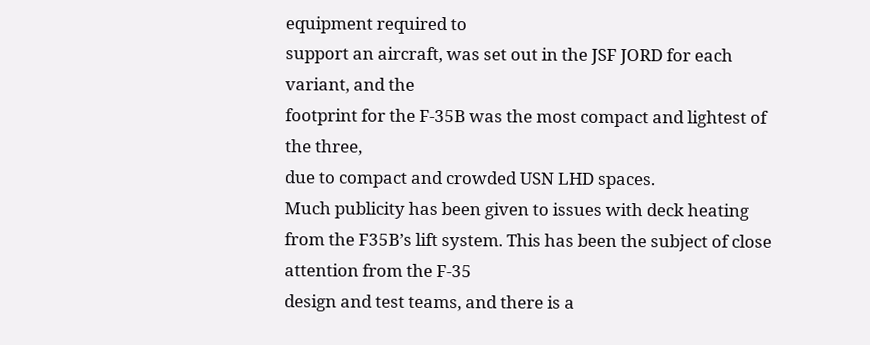equipment required to
support an aircraft, was set out in the JSF JORD for each variant, and the
footprint for the F-35B was the most compact and lightest of the three,
due to compact and crowded USN LHD spaces.
Much publicity has been given to issues with deck heating from the F35B’s lift system. This has been the subject of close attention from the F-35
design and test teams, and there is a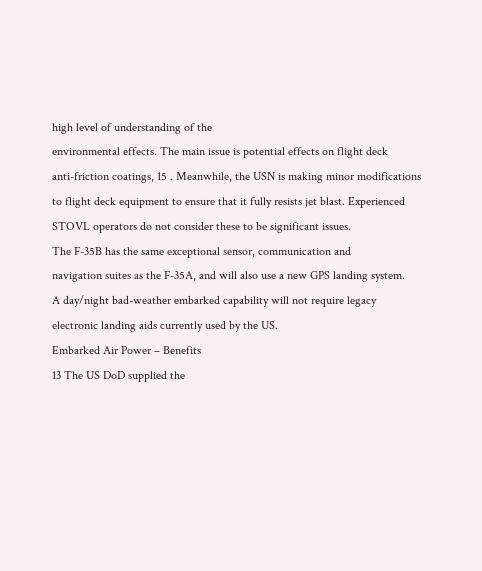high level of understanding of the
environmental effects. The main issue is potential effects on flight deck
anti-friction coatings, 15 . Meanwhile, the USN is making minor modifications
to flight deck equipment to ensure that it fully resists jet blast. Experienced
STOVL operators do not consider these to be significant issues.
The F-35B has the same exceptional sensor, communication and
navigation suites as the F-35A, and will also use a new GPS landing system.
A day/night bad-weather embarked capability will not require legacy
electronic landing aids currently used by the US.
Embarked Air Power – Benefits
13 The US DoD supplied the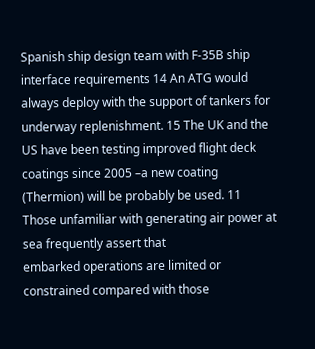Spanish ship design team with F-35B ship interface requirements 14 An ATG would always deploy with the support of tankers for underway replenishment. 15 The UK and the US have been testing improved flight deck coatings since 2005 –a new coating
(Thermion) will be probably be used. 11
Those unfamiliar with generating air power at sea frequently assert that
embarked operations are limited or constrained compared with those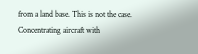from a land base. This is not the case.
Concentrating aircraft with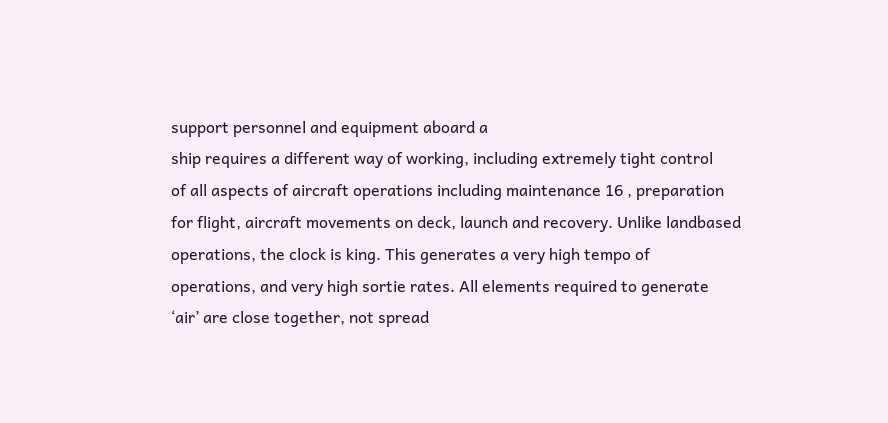support personnel and equipment aboard a
ship requires a different way of working, including extremely tight control
of all aspects of aircraft operations including maintenance 16 , preparation
for flight, aircraft movements on deck, launch and recovery. Unlike landbased operations, the clock is king. This generates a very high tempo of
operations, and very high sortie rates. All elements required to generate
‘air’ are close together, not spread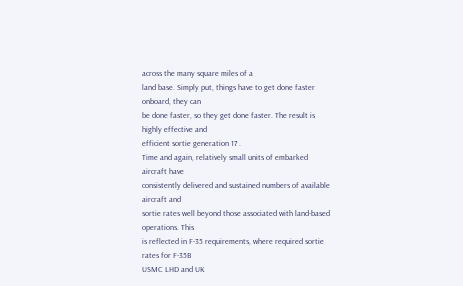across the many square miles of a
land base. Simply put, things have to get done faster onboard, they can
be done faster, so they get done faster. The result is highly effective and
efficient sortie generation 17 .
Time and again, relatively small units of embarked aircraft have
consistently delivered and sustained numbers of available aircraft and
sortie rates well beyond those associated with land-based operations. This
is reflected in F-35 requirements, where required sortie rates for F-35B
USMC LHD and UK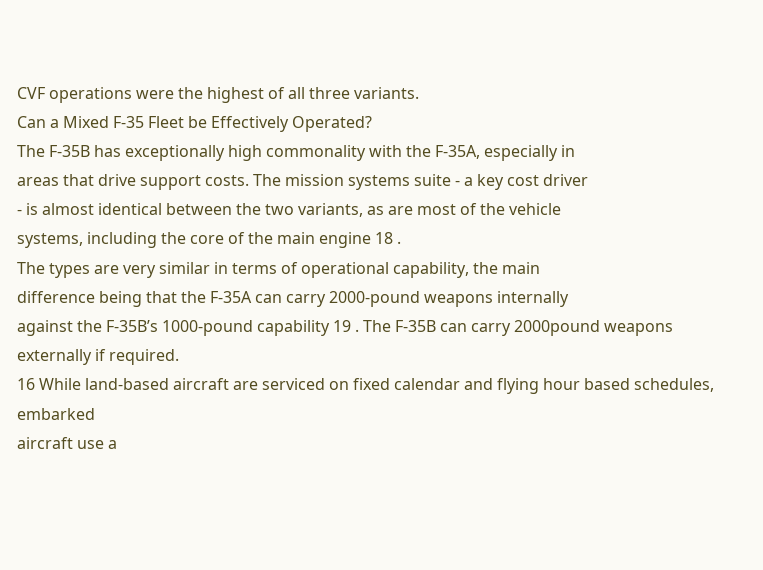CVF operations were the highest of all three variants.
Can a Mixed F-35 Fleet be Effectively Operated?
The F-35B has exceptionally high commonality with the F-35A, especially in
areas that drive support costs. The mission systems suite - a key cost driver
- is almost identical between the two variants, as are most of the vehicle
systems, including the core of the main engine 18 .
The types are very similar in terms of operational capability, the main
difference being that the F-35A can carry 2000-pound weapons internally
against the F-35B’s 1000-pound capability 19 . The F-35B can carry 2000pound weapons externally if required.
16 While land-based aircraft are serviced on fixed calendar and flying hour based schedules, embarked
aircraft use a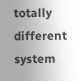totally different system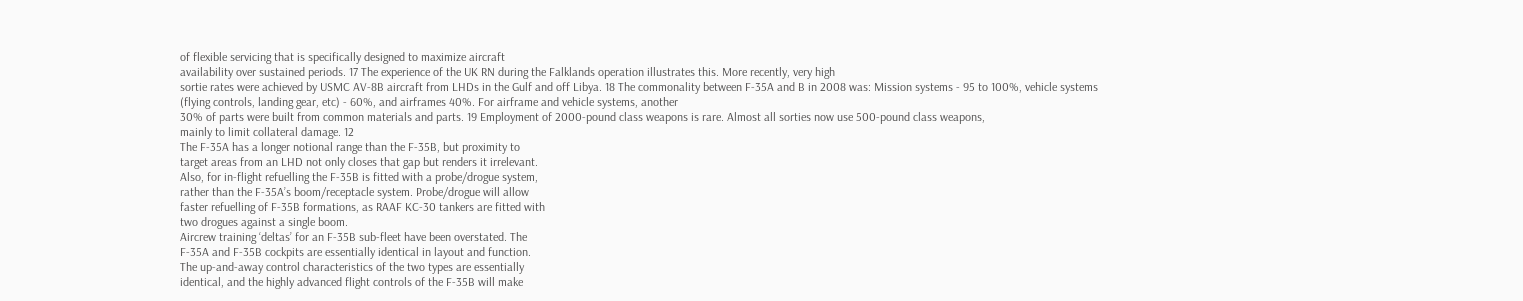of flexible servicing that is specifically designed to maximize aircraft
availability over sustained periods. 17 The experience of the UK RN during the Falklands operation illustrates this. More recently, very high
sortie rates were achieved by USMC AV-8B aircraft from LHDs in the Gulf and off Libya. 18 The commonality between F-35A and B in 2008 was: Mission systems - 95 to 100%, vehicle systems
(flying controls, landing gear, etc) - 60%, and airframes 40%. For airframe and vehicle systems, another
30% of parts were built from common materials and parts. 19 Employment of 2000-pound class weapons is rare. Almost all sorties now use 500-pound class weapons,
mainly to limit collateral damage. 12
The F-35A has a longer notional range than the F-35B, but proximity to
target areas from an LHD not only closes that gap but renders it irrelevant.
Also, for in-flight refuelling the F-35B is fitted with a probe/drogue system,
rather than the F-35A’s boom/receptacle system. Probe/drogue will allow
faster refuelling of F-35B formations, as RAAF KC-30 tankers are fitted with
two drogues against a single boom.
Aircrew training ‘deltas’ for an F-35B sub-fleet have been overstated. The
F-35A and F-35B cockpits are essentially identical in layout and function.
The up-and-away control characteristics of the two types are essentially
identical, and the highly advanced flight controls of the F-35B will make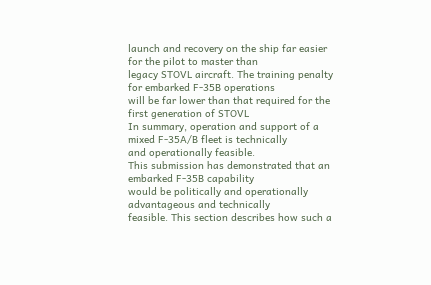launch and recovery on the ship far easier for the pilot to master than
legacy STOVL aircraft. The training penalty for embarked F-35B operations
will be far lower than that required for the first generation of STOVL
In summary, operation and support of a mixed F-35A/B fleet is technically
and operationally feasible.
This submission has demonstrated that an embarked F-35B capability
would be politically and operationally advantageous and technically
feasible. This section describes how such a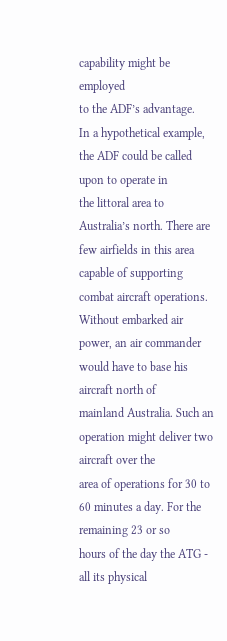capability might be employed
to the ADF’s advantage.
In a hypothetical example, the ADF could be called upon to operate in
the littoral area to Australia’s north. There are few airfields in this area
capable of supporting combat aircraft operations. Without embarked air
power, an air commander would have to base his aircraft north of
mainland Australia. Such an operation might deliver two aircraft over the
area of operations for 30 to 60 minutes a day. For the remaining 23 or so
hours of the day the ATG - all its physical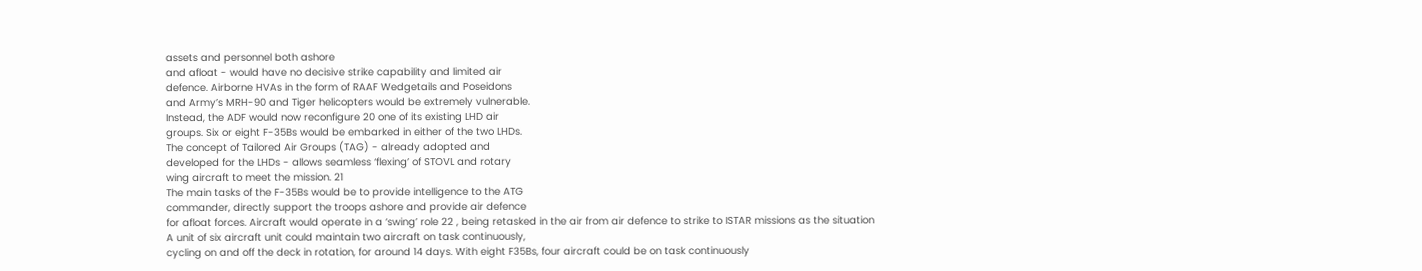assets and personnel both ashore
and afloat - would have no decisive strike capability and limited air
defence. Airborne HVAs in the form of RAAF Wedgetails and Poseidons
and Army’s MRH-90 and Tiger helicopters would be extremely vulnerable.
Instead, the ADF would now reconfigure 20 one of its existing LHD air
groups. Six or eight F-35Bs would be embarked in either of the two LHDs.
The concept of Tailored Air Groups (TAG) - already adopted and
developed for the LHDs - allows seamless ‘flexing’ of STOVL and rotary
wing aircraft to meet the mission. 21
The main tasks of the F-35Bs would be to provide intelligence to the ATG
commander, directly support the troops ashore and provide air defence
for afloat forces. Aircraft would operate in a ‘swing’ role 22 , being retasked in the air from air defence to strike to ISTAR missions as the situation
A unit of six aircraft unit could maintain two aircraft on task continuously,
cycling on and off the deck in rotation, for around 14 days. With eight F35Bs, four aircraft could be on task continuously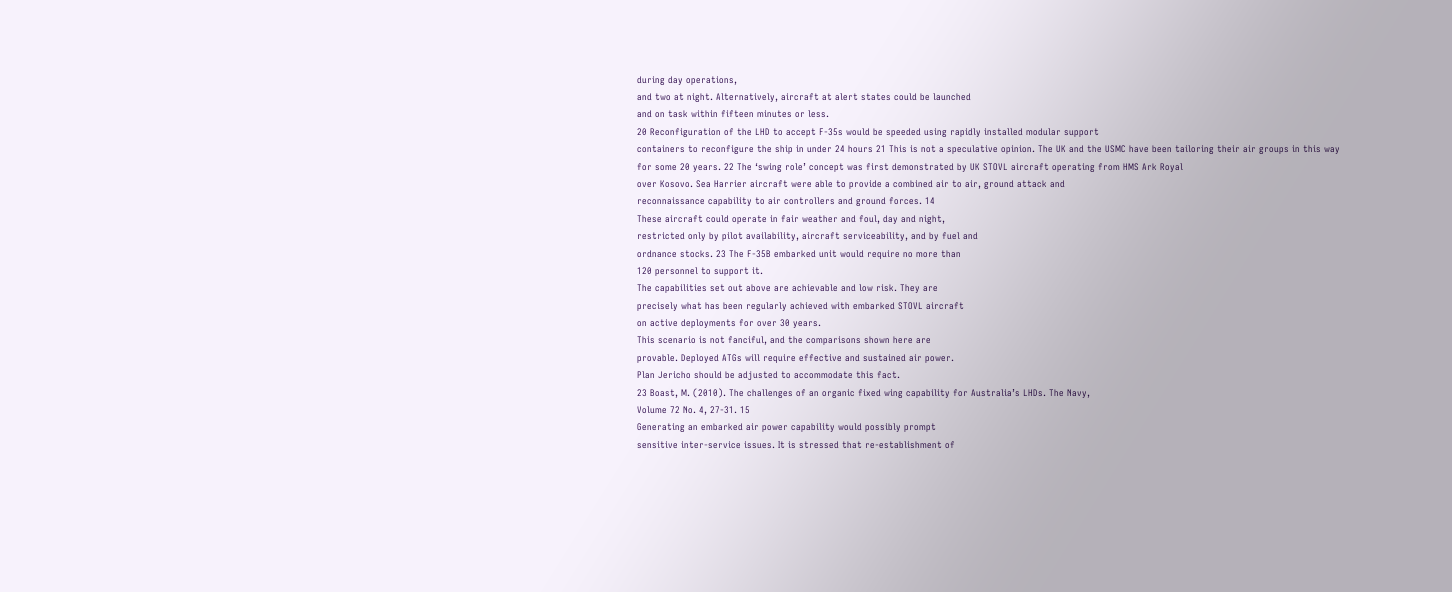during day operations,
and two at night. Alternatively, aircraft at alert states could be launched
and on task within fifteen minutes or less.
20 Reconfiguration of the LHD to accept F-35s would be speeded using rapidly installed modular support
containers to reconfigure the ship in under 24 hours 21 This is not a speculative opinion. The UK and the USMC have been tailoring their air groups in this way
for some 20 years. 22 The ‘swing role’ concept was first demonstrated by UK STOVL aircraft operating from HMS Ark Royal
over Kosovo. Sea Harrier aircraft were able to provide a combined air to air, ground attack and
reconnaissance capability to air controllers and ground forces. 14
These aircraft could operate in fair weather and foul, day and night,
restricted only by pilot availability, aircraft serviceability, and by fuel and
ordnance stocks. 23 The F-35B embarked unit would require no more than
120 personnel to support it.
The capabilities set out above are achievable and low risk. They are
precisely what has been regularly achieved with embarked STOVL aircraft
on active deployments for over 30 years.
This scenario is not fanciful, and the comparisons shown here are
provable. Deployed ATGs will require effective and sustained air power.
Plan Jericho should be adjusted to accommodate this fact.
23 Boast, M. (2010). The challenges of an organic fixed wing capability for Australia’s LHDs. The Navy,
Volume 72 No. 4, 27-31. 15
Generating an embarked air power capability would possibly prompt
sensitive inter-service issues. It is stressed that re-establishment of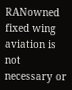RANowned fixed wing aviation is not necessary or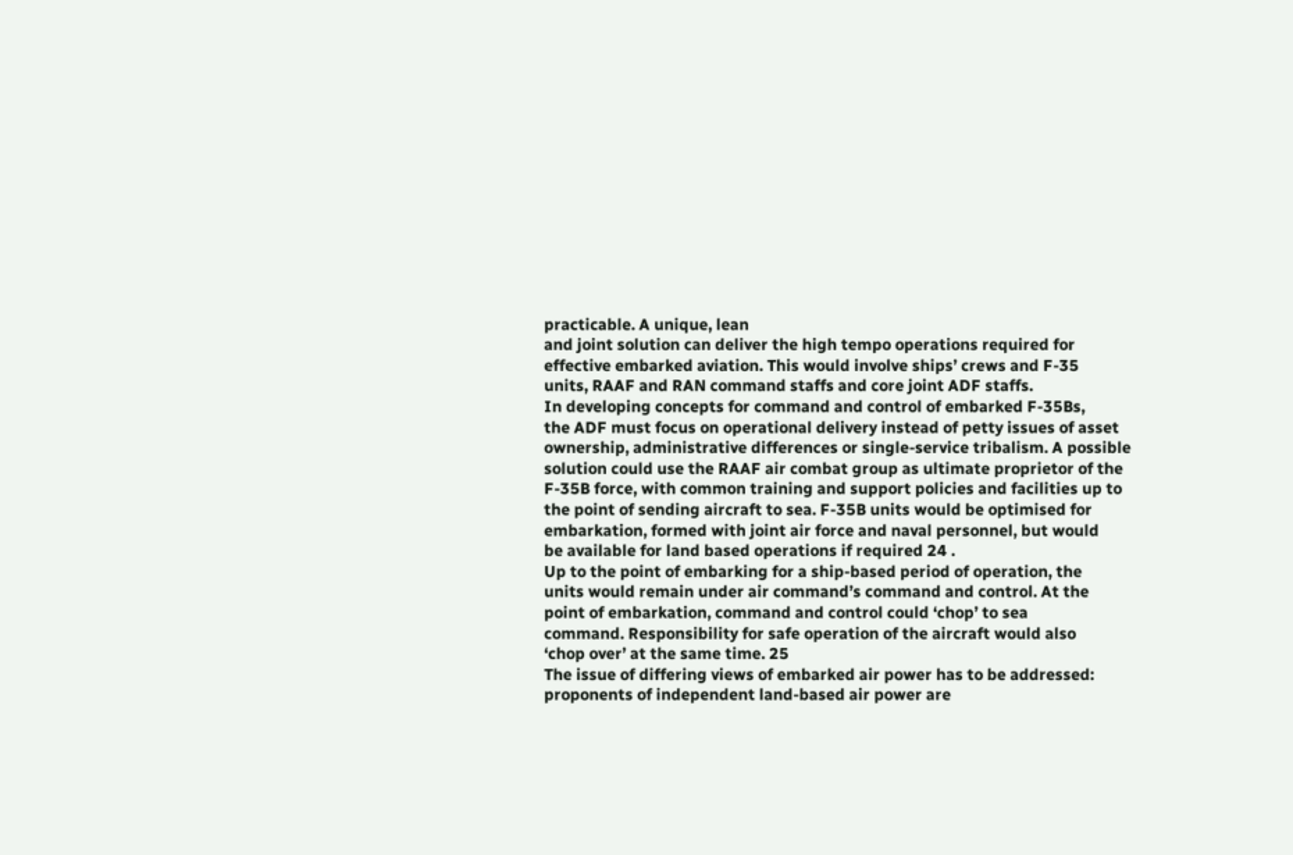practicable. A unique, lean
and joint solution can deliver the high tempo operations required for
effective embarked aviation. This would involve ships’ crews and F-35
units, RAAF and RAN command staffs and core joint ADF staffs.
In developing concepts for command and control of embarked F-35Bs,
the ADF must focus on operational delivery instead of petty issues of asset
ownership, administrative differences or single-service tribalism. A possible
solution could use the RAAF air combat group as ultimate proprietor of the
F-35B force, with common training and support policies and facilities up to
the point of sending aircraft to sea. F-35B units would be optimised for
embarkation, formed with joint air force and naval personnel, but would
be available for land based operations if required 24 .
Up to the point of embarking for a ship-based period of operation, the
units would remain under air command’s command and control. At the
point of embarkation, command and control could ‘chop’ to sea
command. Responsibility for safe operation of the aircraft would also
‘chop over’ at the same time. 25
The issue of differing views of embarked air power has to be addressed:
proponents of independent land-based air power are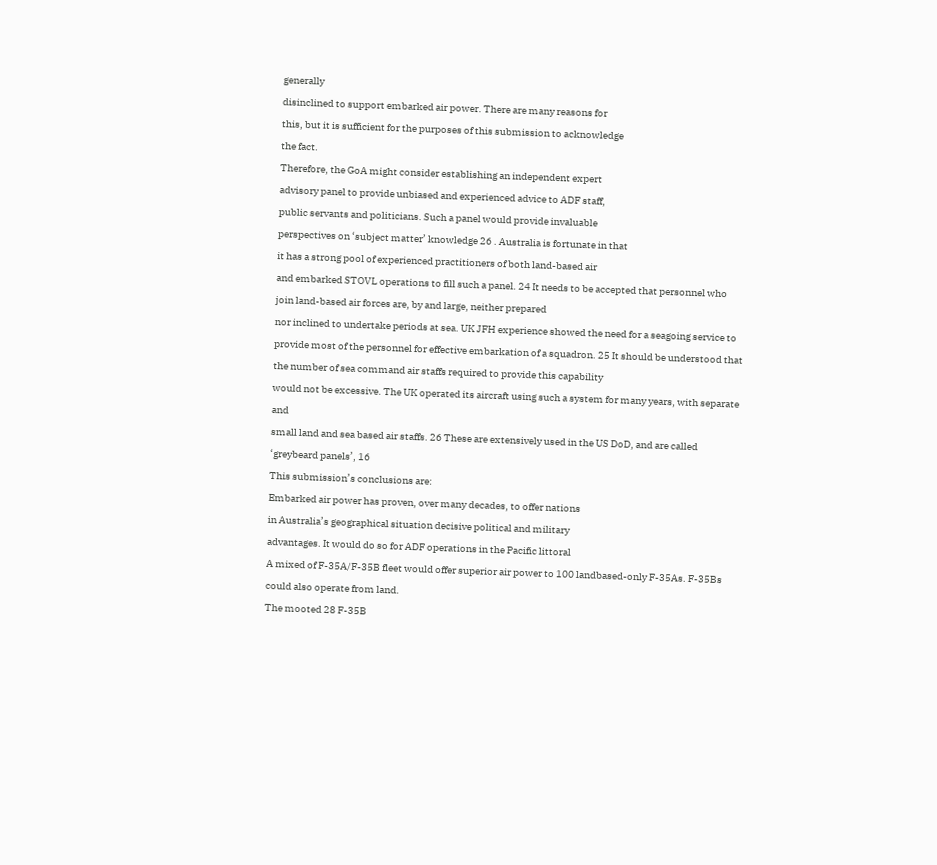generally
disinclined to support embarked air power. There are many reasons for
this, but it is sufficient for the purposes of this submission to acknowledge
the fact.
Therefore, the GoA might consider establishing an independent expert
advisory panel to provide unbiased and experienced advice to ADF staff,
public servants and politicians. Such a panel would provide invaluable
perspectives on ‘subject matter’ knowledge 26 . Australia is fortunate in that
it has a strong pool of experienced practitioners of both land-based air
and embarked STOVL operations to fill such a panel. 24 It needs to be accepted that personnel who join land-based air forces are, by and large, neither prepared
nor inclined to undertake periods at sea. UK JFH experience showed the need for a seagoing service to
provide most of the personnel for effective embarkation of a squadron. 25 It should be understood that the number of sea command air staffs required to provide this capability
would not be excessive. The UK operated its aircraft using such a system for many years, with separate and
small land and sea based air staffs. 26 These are extensively used in the US DoD, and are called ‘greybeard panels’, 16
This submission’s conclusions are:
Embarked air power has proven, over many decades, to offer nations
in Australia’s geographical situation decisive political and military
advantages. It would do so for ADF operations in the Pacific littoral
A mixed of F-35A/F-35B fleet would offer superior air power to 100 landbased-only F-35As. F-35Bs could also operate from land.
The mooted 28 F-35B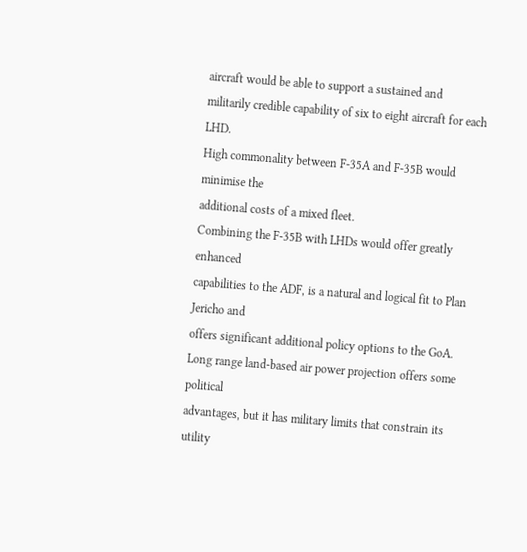aircraft would be able to support a sustained and
militarily credible capability of six to eight aircraft for each LHD.
High commonality between F-35A and F-35B would minimise the
additional costs of a mixed fleet.
Combining the F-35B with LHDs would offer greatly enhanced
capabilities to the ADF, is a natural and logical fit to Plan Jericho and
offers significant additional policy options to the GoA.
Long range land-based air power projection offers some political
advantages, but it has military limits that constrain its utility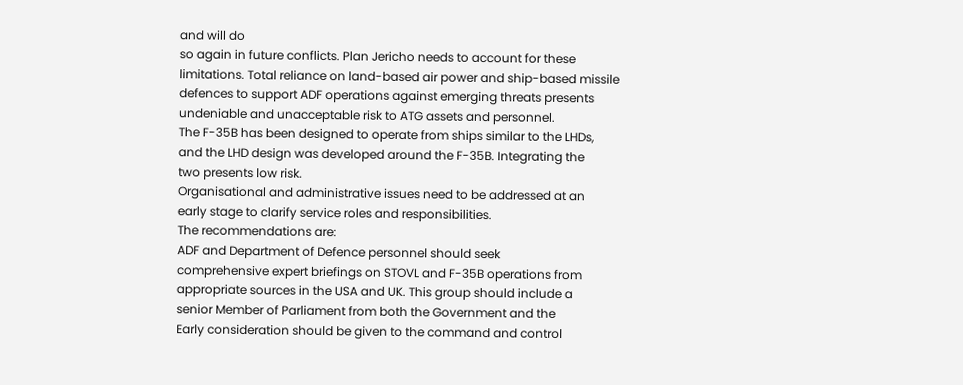and will do
so again in future conflicts. Plan Jericho needs to account for these
limitations. Total reliance on land-based air power and ship-based missile
defences to support ADF operations against emerging threats presents
undeniable and unacceptable risk to ATG assets and personnel.
The F-35B has been designed to operate from ships similar to the LHDs,
and the LHD design was developed around the F-35B. Integrating the
two presents low risk.
Organisational and administrative issues need to be addressed at an
early stage to clarify service roles and responsibilities.
The recommendations are:
ADF and Department of Defence personnel should seek
comprehensive expert briefings on STOVL and F-35B operations from
appropriate sources in the USA and UK. This group should include a
senior Member of Parliament from both the Government and the
Early consideration should be given to the command and control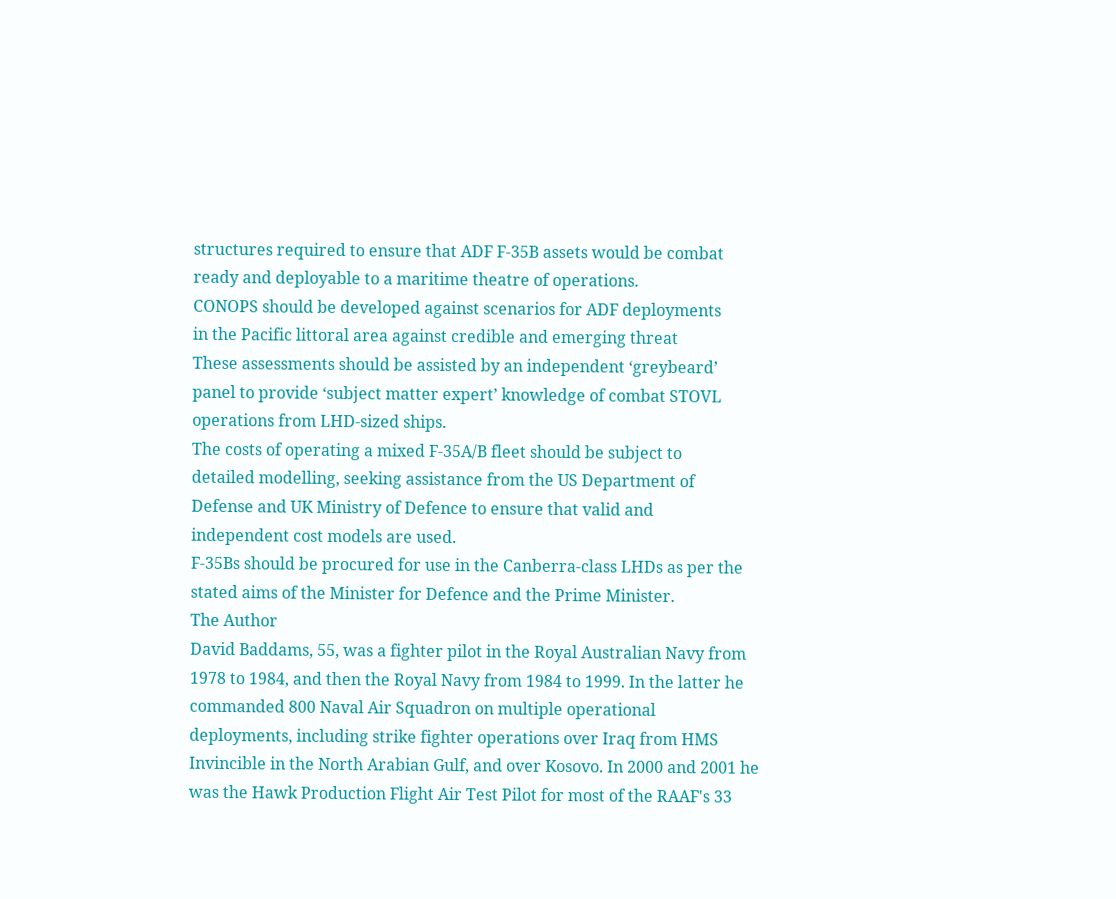structures required to ensure that ADF F-35B assets would be combat
ready and deployable to a maritime theatre of operations.
CONOPS should be developed against scenarios for ADF deployments
in the Pacific littoral area against credible and emerging threat
These assessments should be assisted by an independent ‘greybeard’
panel to provide ‘subject matter expert’ knowledge of combat STOVL
operations from LHD-sized ships.
The costs of operating a mixed F-35A/B fleet should be subject to
detailed modelling, seeking assistance from the US Department of
Defense and UK Ministry of Defence to ensure that valid and
independent cost models are used.
F-35Bs should be procured for use in the Canberra-class LHDs as per the
stated aims of the Minister for Defence and the Prime Minister.
The Author
David Baddams, 55, was a fighter pilot in the Royal Australian Navy from
1978 to 1984, and then the Royal Navy from 1984 to 1999. In the latter he
commanded 800 Naval Air Squadron on multiple operational
deployments, including strike fighter operations over Iraq from HMS
Invincible in the North Arabian Gulf, and over Kosovo. In 2000 and 2001 he
was the Hawk Production Flight Air Test Pilot for most of the RAAF's 33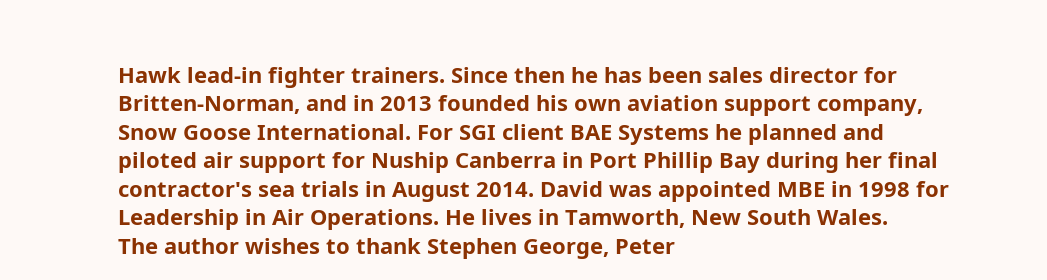Hawk lead-in fighter trainers. Since then he has been sales director for
Britten-Norman, and in 2013 founded his own aviation support company,
Snow Goose International. For SGI client BAE Systems he planned and
piloted air support for Nuship Canberra in Port Phillip Bay during her final
contractor's sea trials in August 2014. David was appointed MBE in 1998 for
Leadership in Air Operations. He lives in Tamworth, New South Wales.
The author wishes to thank Stephen George, Peter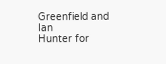Greenfield and Ian
Hunter for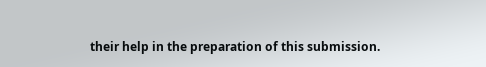their help in the preparation of this submission.